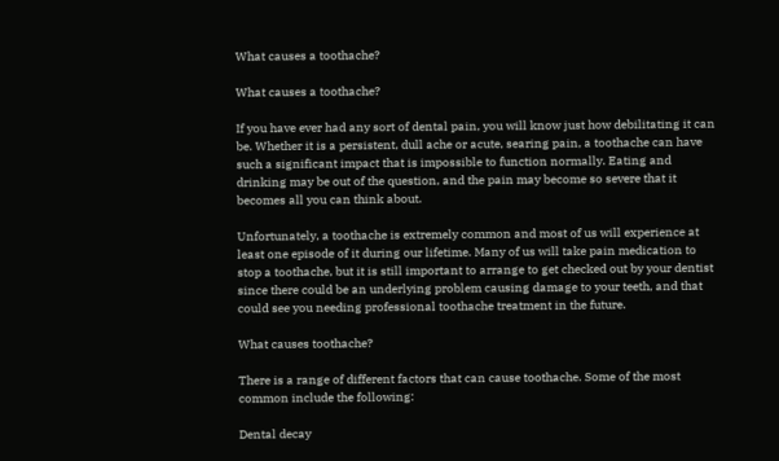What causes a toothache?

What causes a toothache?

If you have ever had any sort of dental pain, you will know just how debilitating it can be. Whether it is a persistent, dull ache or acute, searing pain, a toothache can have such a significant impact that is impossible to function normally. Eating and drinking may be out of the question, and the pain may become so severe that it becomes all you can think about.

Unfortunately, a toothache is extremely common and most of us will experience at least one episode of it during our lifetime. Many of us will take pain medication to stop a toothache, but it is still important to arrange to get checked out by your dentist since there could be an underlying problem causing damage to your teeth, and that could see you needing professional toothache treatment in the future.

What causes toothache?

There is a range of different factors that can cause toothache. Some of the most common include the following:

Dental decay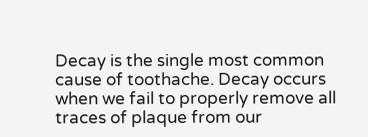Decay is the single most common cause of toothache. Decay occurs when we fail to properly remove all traces of plaque from our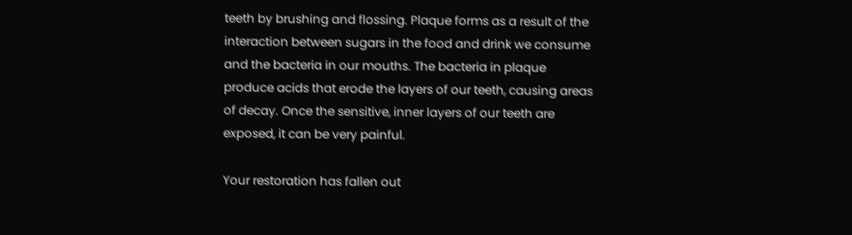teeth by brushing and flossing. Plaque forms as a result of the interaction between sugars in the food and drink we consume and the bacteria in our mouths. The bacteria in plaque produce acids that erode the layers of our teeth, causing areas of decay. Once the sensitive, inner layers of our teeth are exposed, it can be very painful.

Your restoration has fallen out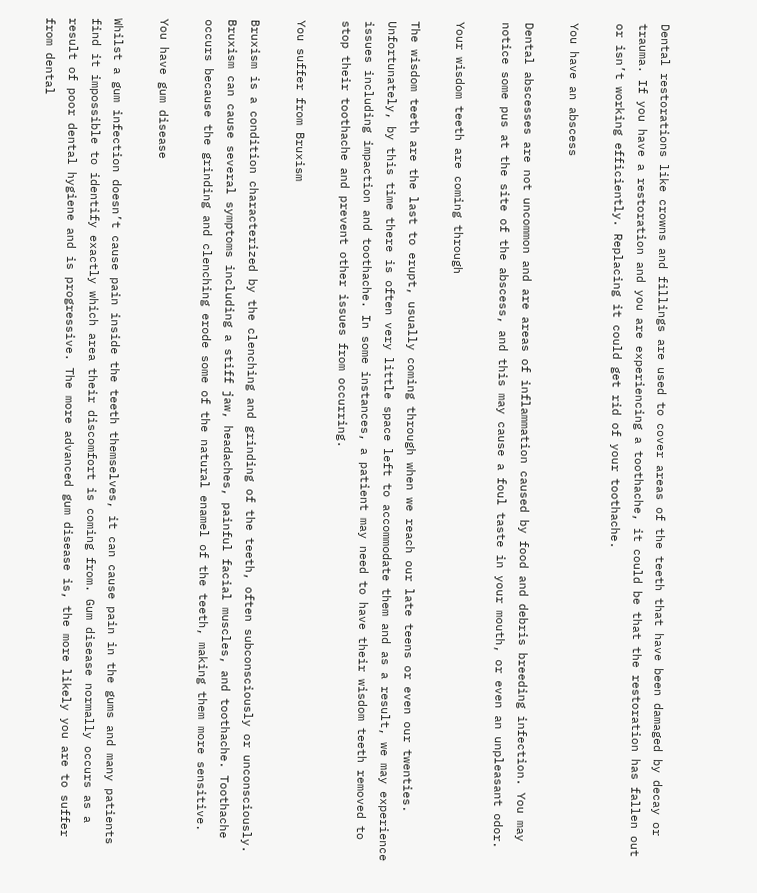Dental restorations like crowns and fillings are used to cover areas of the teeth that have been damaged by decay or trauma. If you have a restoration and you are experiencing a toothache, it could be that the restoration has fallen out or isn’t working efficiently. Replacing it could get rid of your toothache.

You have an abscess

Dental abscesses are not uncommon and are areas of inflammation caused by food and debris breeding infection. You may notice some pus at the site of the abscess, and this may cause a foul taste in your mouth, or even an unpleasant odor.

Your wisdom teeth are coming through

The wisdom teeth are the last to erupt, usually coming through when we reach our late teens or even our twenties. Unfortunately, by this time there is often very little space left to accommodate them and as a result, we may experience issues including impaction and toothache. In some instances, a patient may need to have their wisdom teeth removed to stop their toothache and prevent other issues from occurring.

You suffer from Bruxism

Bruxism is a condition characterized by the clenching and grinding of the teeth, often subconsciously or unconsciously. Bruxism can cause several symptoms including a stiff jaw, headaches, painful facial muscles, and toothache. Toothache occurs because the grinding and clenching erode some of the natural enamel of the teeth, making them more sensitive.

You have gum disease

Whilst a gum infection doesn’t cause pain inside the teeth themselves, it can cause pain in the gums and many patients find it impossible to identify exactly which area their discomfort is coming from. Gum disease normally occurs as a result of poor dental hygiene and is progressive. The more advanced gum disease is, the more likely you are to suffer from dental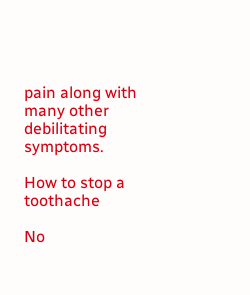pain along with many other debilitating symptoms.

How to stop a toothache

No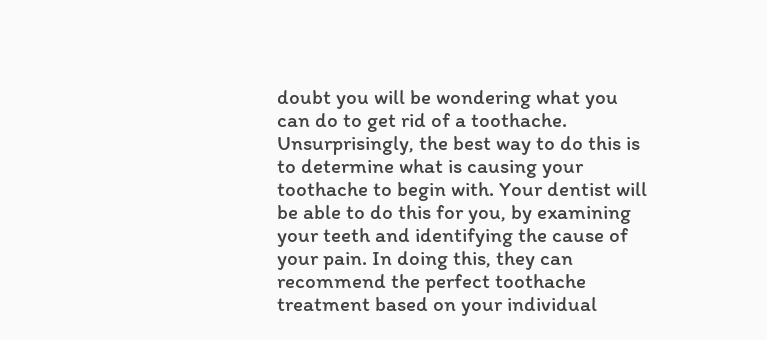doubt you will be wondering what you can do to get rid of a toothache. Unsurprisingly, the best way to do this is to determine what is causing your toothache to begin with. Your dentist will be able to do this for you, by examining your teeth and identifying the cause of your pain. In doing this, they can recommend the perfect toothache treatment based on your individual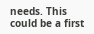needs. This could be a first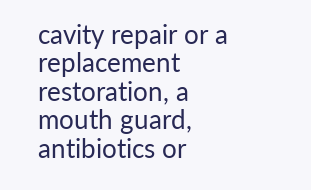cavity repair or a replacement restoration, a mouth guard, antibiotics or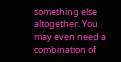something else altogether. You may even need a combination of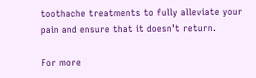toothache treatments to fully alleviate your pain and ensure that it doesn’t return.

For more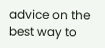advice on the best way to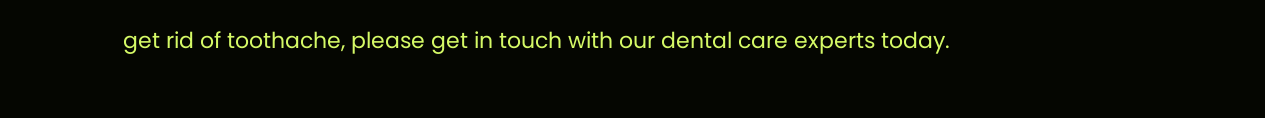get rid of toothache, please get in touch with our dental care experts today.